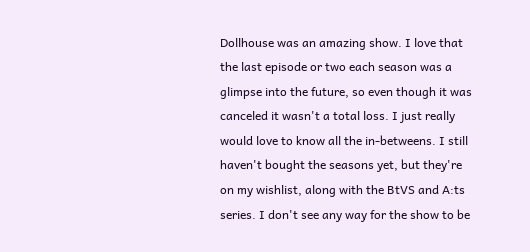Dollhouse was an amazing show. I love that the last episode or two each season was a glimpse into the future, so even though it was canceled it wasn't a total loss. I just really would love to know all the in-betweens. I still haven't bought the seasons yet, but they're on my wishlist, along with the BtVS and A:ts series. I don't see any way for the show to be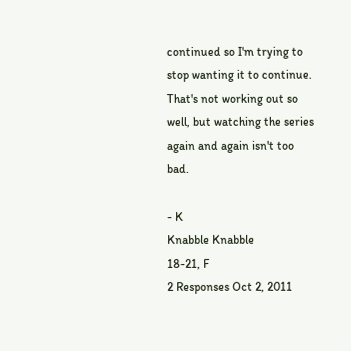continued so I'm trying to stop wanting it to continue. That's not working out so well, but watching the series again and again isn't too bad.

- K
Knabble Knabble
18-21, F
2 Responses Oct 2, 2011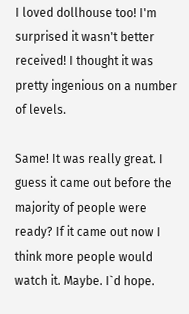I loved dollhouse too! I'm surprised it wasn't better received! I thought it was pretty ingenious on a number of levels.

Same! It was really great. I guess it came out before the majority of people were ready? If it came out now I think more people would watch it. Maybe. I`d hope.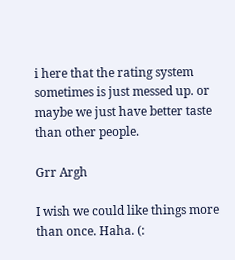i here that the rating system sometimes is just messed up. or maybe we just have better taste than other people.

Grr Argh

I wish we could like things more than once. Haha. (: